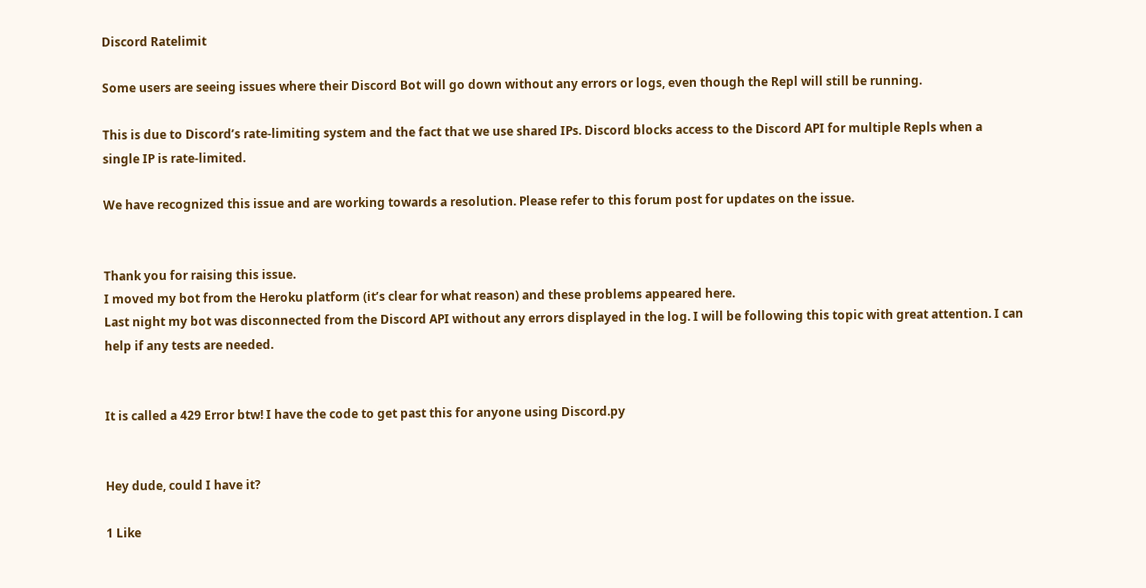Discord Ratelimit

Some users are seeing issues where their Discord Bot will go down without any errors or logs, even though the Repl will still be running.

This is due to Discord’s rate-limiting system and the fact that we use shared IPs. Discord blocks access to the Discord API for multiple Repls when a single IP is rate-limited.

We have recognized this issue and are working towards a resolution. Please refer to this forum post for updates on the issue.


Thank you for raising this issue.
I moved my bot from the Heroku platform (it’s clear for what reason) and these problems appeared here.
Last night my bot was disconnected from the Discord API without any errors displayed in the log. I will be following this topic with great attention. I can help if any tests are needed.


It is called a 429 Error btw! I have the code to get past this for anyone using Discord.py


Hey dude, could I have it?

1 Like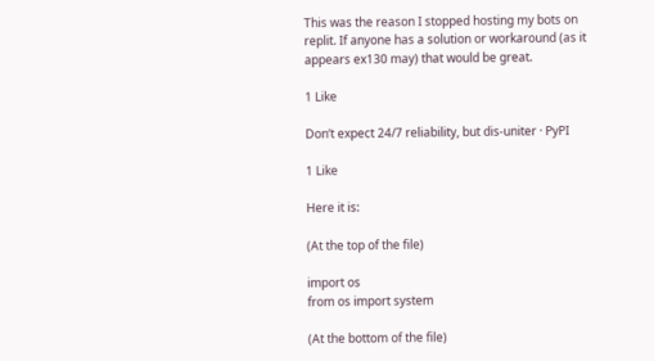This was the reason I stopped hosting my bots on replit. If anyone has a solution or workaround (as it appears ex130 may) that would be great.

1 Like

Don’t expect 24/7 reliability, but dis-uniter · PyPI

1 Like

Here it is:

(At the top of the file)

import os
from os import system

(At the bottom of the file)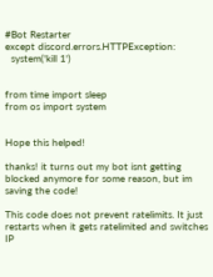#Bot Restarter
except discord.errors.HTTPException:
  system('kill 1')


from time import sleep
from os import system


Hope this helped!

thanks! it turns out my bot isnt getting blocked anymore for some reason, but im saving the code!

This code does not prevent ratelimits. It just restarts when it gets ratelimited and switches IP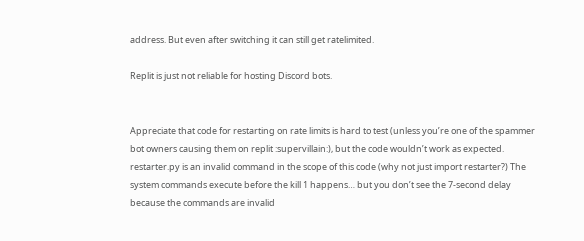address. But even after switching it can still get ratelimited.

Replit is just not reliable for hosting Discord bots.


Appreciate that code for restarting on rate limits is hard to test (unless you’re one of the spammer bot owners causing them on replit :supervillain:), but the code wouldn’t work as expected. restarter.py is an invalid command in the scope of this code (why not just import restarter?) The system commands execute before the kill 1 happens… but you don’t see the 7-second delay because the commands are invalid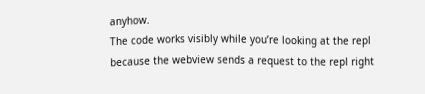anyhow.
The code works visibly while you’re looking at the repl because the webview sends a request to the repl right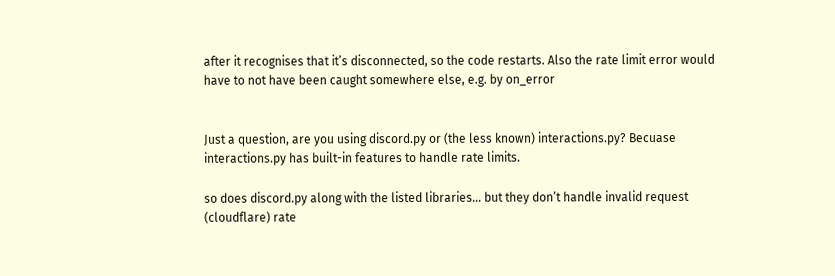after it recognises that it’s disconnected, so the code restarts. Also the rate limit error would have to not have been caught somewhere else, e.g. by on_error


Just a question, are you using discord.py or (the less known) interactions.py? Becuase interactions.py has built-in features to handle rate limits.

so does discord.py along with the listed libraries… but they don’t handle invalid request (cloudflare) rate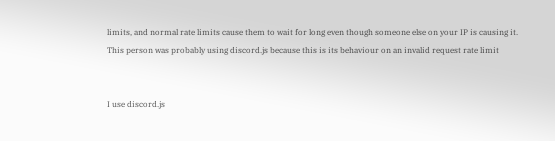limits, and normal rate limits cause them to wait for long even though someone else on your IP is causing it.
This person was probably using discord.js because this is its behaviour on an invalid request rate limit


I use discord.js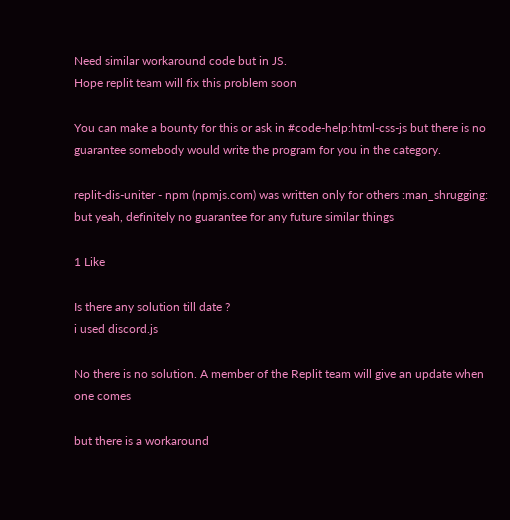Need similar workaround code but in JS.
Hope replit team will fix this problem soon

You can make a bounty for this or ask in #code-help:html-css-js but there is no guarantee somebody would write the program for you in the category.

replit-dis-uniter - npm (npmjs.com) was written only for others :man_shrugging: but yeah, definitely no guarantee for any future similar things

1 Like

Is there any solution till date ?
i used discord.js

No there is no solution. A member of the Replit team will give an update when one comes

but there is a workaround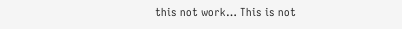this not work… This is not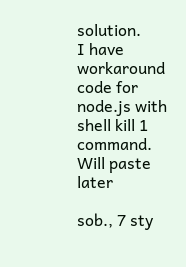solution.
I have workaround code for node.js with shell kill 1 command. Will paste later

sob., 7 sty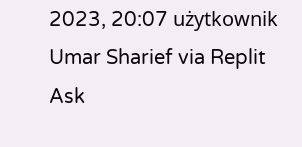2023, 20:07 użytkownik Umar Sharief via Replit Ask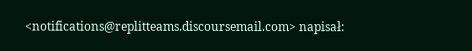<notifications@replitteams.discoursemail.com> napisał: